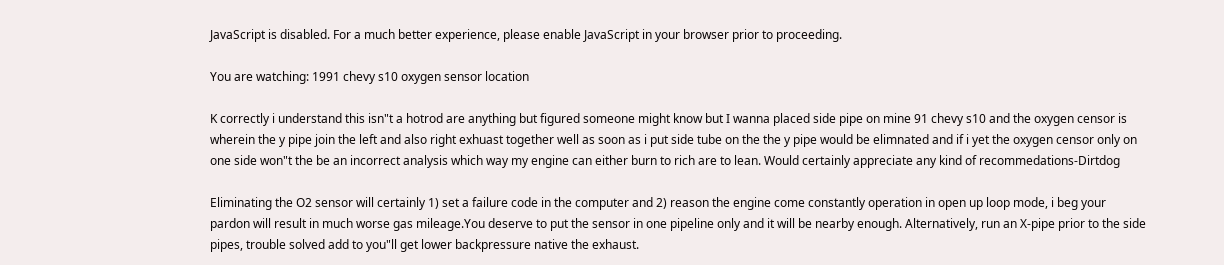JavaScript is disabled. For a much better experience, please enable JavaScript in your browser prior to proceeding.

You are watching: 1991 chevy s10 oxygen sensor location

K correctly i understand this isn"t a hotrod are anything but figured someone might know but I wanna placed side pipe on mine 91 chevy s10 and the oxygen censor is wherein the y pipe join the left and also right exhuast together well as soon as i put side tube on the the y pipe would be elimnated and if i yet the oxygen censor only on one side won"t the be an incorrect analysis which way my engine can either burn to rich are to lean. Would certainly appreciate any kind of recommedations-Dirtdog

Eliminating the O2 sensor will certainly 1) set a failure code in the computer and 2) reason the engine come constantly operation in open up loop mode, i beg your pardon will result in much worse gas mileage.You deserve to put the sensor in one pipeline only and it will be nearby enough. Alternatively, run an X-pipe prior to the side pipes, trouble solved add to you"ll get lower backpressure native the exhaust.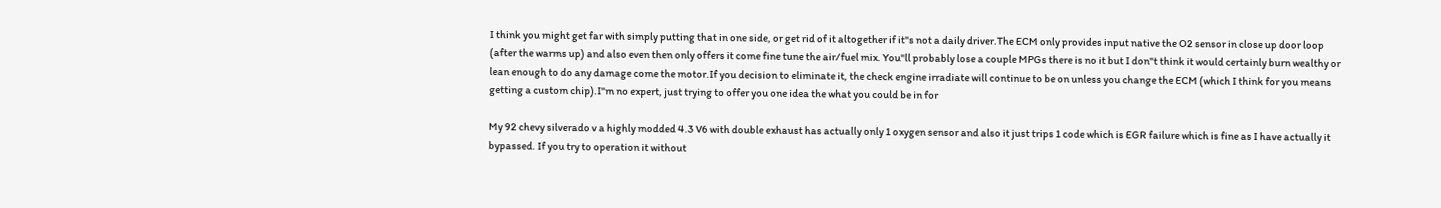I think you might get far with simply putting that in one side, or get rid of it altogether if it"s not a daily driver.The ECM only provides input native the O2 sensor in close up door loop (after the warms up) and also even then only offers it come fine tune the air/fuel mix. You"ll probably lose a couple MPGs there is no it but I don"t think it would certainly burn wealthy or lean enough to do any damage come the motor.If you decision to eliminate it, the check engine irradiate will continue to be on unless you change the ECM (which I think for you means getting a custom chip).I"m no expert, just trying to offer you one idea the what you could be in for

My 92 chevy silverado v a highly modded 4.3 V6 with double exhaust has actually only 1 oxygen sensor and also it just trips 1 code which is EGR failure which is fine as I have actually it bypassed. If you try to operation it without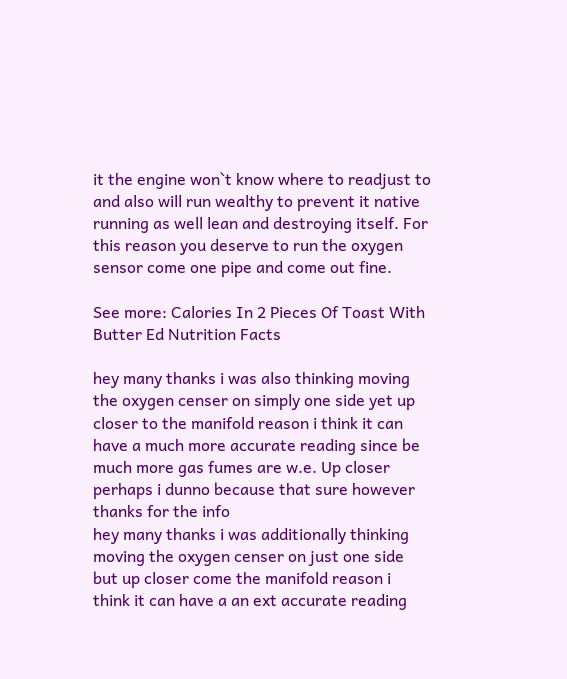it the engine won`t know where to readjust to and also will run wealthy to prevent it native running as well lean and destroying itself. For this reason you deserve to run the oxygen sensor come one pipe and come out fine.

See more: Calories In 2 Pieces Of Toast With Butter Ed Nutrition Facts

hey many thanks i was also thinking moving the oxygen censer on simply one side yet up closer to the manifold reason i think it can have a much more accurate reading since be much more gas fumes are w.e. Up closer perhaps i dunno because that sure however thanks for the info
hey many thanks i was additionally thinking moving the oxygen censer on just one side but up closer come the manifold reason i think it can have a an ext accurate reading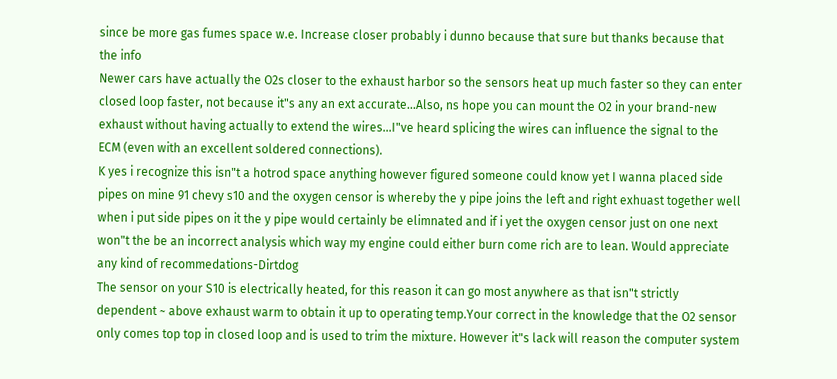since be more gas fumes space w.e. Increase closer probably i dunno because that sure but thanks because that the info
Newer cars have actually the O2s closer to the exhaust harbor so the sensors heat up much faster so they can enter closed loop faster, not because it"s any an ext accurate...Also, ns hope you can mount the O2 in your brand-new exhaust without having actually to extend the wires...I"ve heard splicing the wires can influence the signal to the ECM (even with an excellent soldered connections).
K yes i recognize this isn"t a hotrod space anything however figured someone could know yet I wanna placed side pipes on mine 91 chevy s10 and the oxygen censor is whereby the y pipe joins the left and right exhuast together well when i put side pipes on it the y pipe would certainly be elimnated and if i yet the oxygen censor just on one next won"t the be an incorrect analysis which way my engine could either burn come rich are to lean. Would appreciate any kind of recommedations-Dirtdog
The sensor on your S10 is electrically heated, for this reason it can go most anywhere as that isn"t strictly dependent ~ above exhaust warm to obtain it up to operating temp.Your correct in the knowledge that the O2 sensor only comes top top in closed loop and is used to trim the mixture. However it"s lack will reason the computer system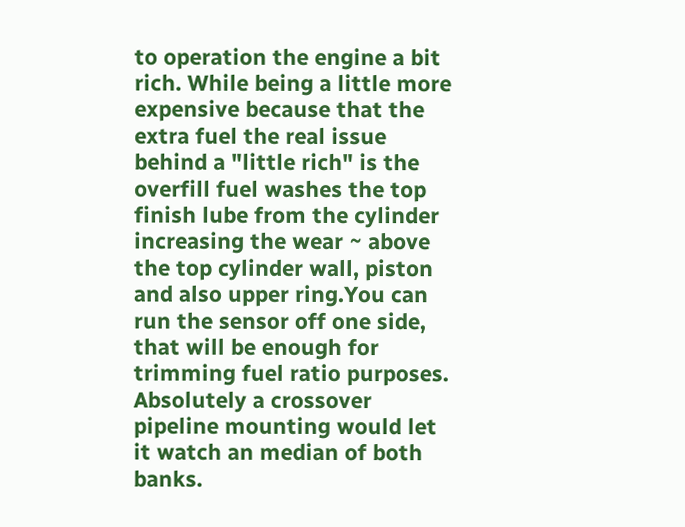to operation the engine a bit rich. While being a little more expensive because that the extra fuel the real issue behind a "little rich" is the overfill fuel washes the top finish lube from the cylinder increasing the wear ~ above the top cylinder wall, piston and also upper ring.You can run the sensor off one side, that will be enough for trimming fuel ratio purposes. Absolutely a crossover pipeline mounting would let it watch an median of both banks.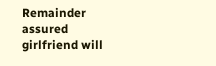Remainder assured girlfriend will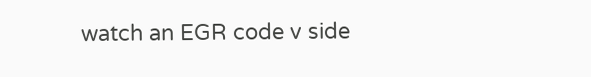watch an EGR code v side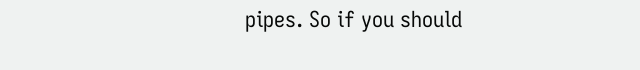pipes. So if you should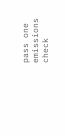pass one emissions check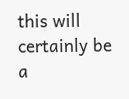this will certainly be a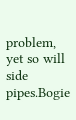problem, yet so will side pipes.Bogie